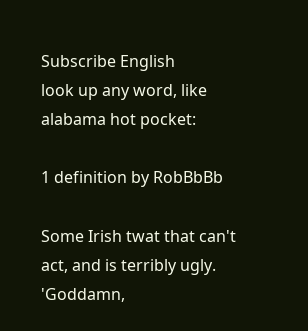Subscribe English
look up any word, like alabama hot pocket:

1 definition by RobBbBb

Some Irish twat that can't act, and is terribly ugly.
'Goddamn,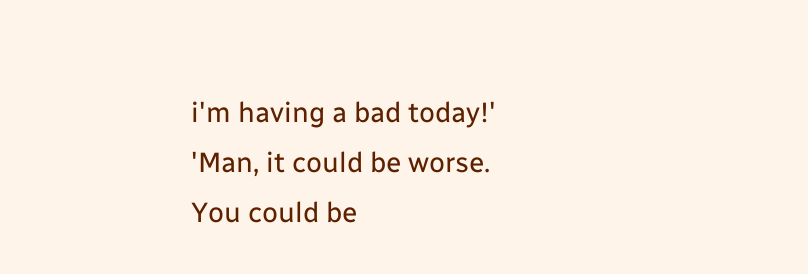i'm having a bad today!'
'Man, it could be worse. You could be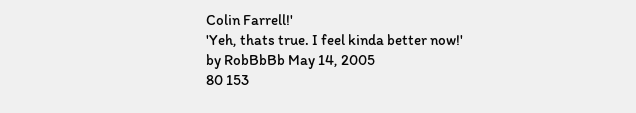Colin Farrell!'
'Yeh, thats true. I feel kinda better now!'
by RobBbBb May 14, 2005
80 153